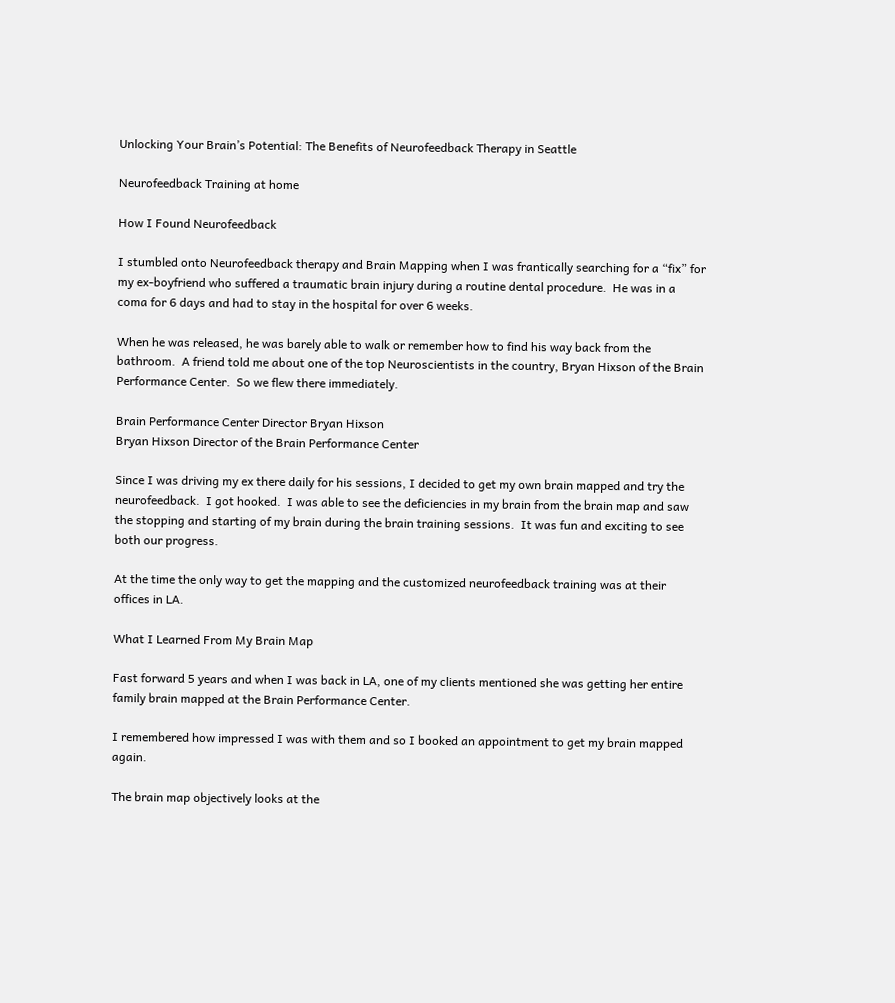Unlocking Your Brain’s Potential: The Benefits of Neurofeedback Therapy in Seattle

Neurofeedback Training at home

How I Found Neurofeedback

I stumbled onto Neurofeedback therapy and Brain Mapping when I was frantically searching for a “fix” for my ex-boyfriend who suffered a traumatic brain injury during a routine dental procedure.  He was in a coma for 6 days and had to stay in the hospital for over 6 weeks.

When he was released, he was barely able to walk or remember how to find his way back from the bathroom.  A friend told me about one of the top Neuroscientists in the country, Bryan Hixson of the Brain Performance Center.  So we flew there immediately.

Brain Performance Center Director Bryan Hixson
Bryan Hixson Director of the Brain Performance Center

Since I was driving my ex there daily for his sessions, I decided to get my own brain mapped and try the neurofeedback.  I got hooked.  I was able to see the deficiencies in my brain from the brain map and saw the stopping and starting of my brain during the brain training sessions.  It was fun and exciting to see both our progress.

At the time the only way to get the mapping and the customized neurofeedback training was at their offices in LA.

What I Learned From My Brain Map

Fast forward 5 years and when I was back in LA, one of my clients mentioned she was getting her entire family brain mapped at the Brain Performance Center.

I remembered how impressed I was with them and so I booked an appointment to get my brain mapped again.

The brain map objectively looks at the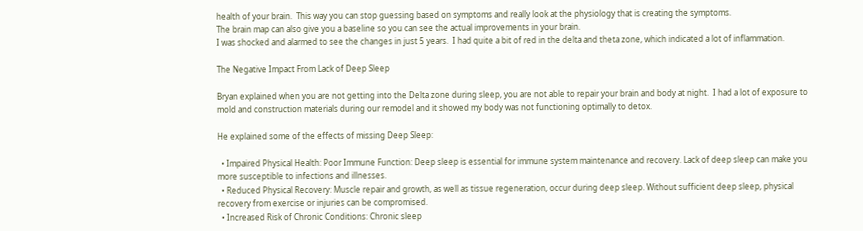health of your brain.  This way you can stop guessing based on symptoms and really look at the physiology that is creating the symptoms.
The brain map can also give you a baseline so you can see the actual improvements in your brain.
I was shocked and alarmed to see the changes in just 5 years.  I had quite a bit of red in the delta and theta zone, which indicated a lot of inflammation.

The Negative Impact From Lack of Deep Sleep

Bryan explained when you are not getting into the Delta zone during sleep, you are not able to repair your brain and body at night.  I had a lot of exposure to mold and construction materials during our remodel and it showed my body was not functioning optimally to detox.

He explained some of the effects of missing Deep Sleep:

  • Impaired Physical Health: Poor Immune Function: Deep sleep is essential for immune system maintenance and recovery. Lack of deep sleep can make you more susceptible to infections and illnesses.
  • Reduced Physical Recovery: Muscle repair and growth, as well as tissue regeneration, occur during deep sleep. Without sufficient deep sleep, physical recovery from exercise or injuries can be compromised.
  • Increased Risk of Chronic Conditions: Chronic sleep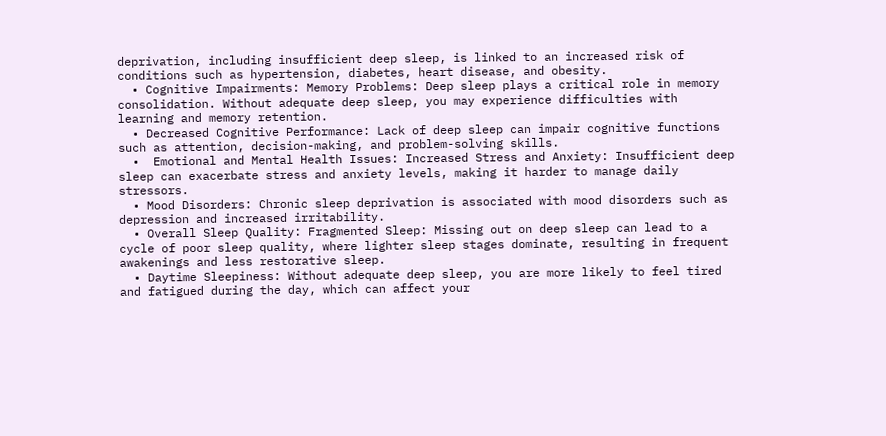deprivation, including insufficient deep sleep, is linked to an increased risk of conditions such as hypertension, diabetes, heart disease, and obesity.
  • Cognitive Impairments: Memory Problems: Deep sleep plays a critical role in memory consolidation. Without adequate deep sleep, you may experience difficulties with learning and memory retention.
  • Decreased Cognitive Performance: Lack of deep sleep can impair cognitive functions such as attention, decision-making, and problem-solving skills.
  •  Emotional and Mental Health Issues: Increased Stress and Anxiety: Insufficient deep sleep can exacerbate stress and anxiety levels, making it harder to manage daily stressors.
  • Mood Disorders: Chronic sleep deprivation is associated with mood disorders such as depression and increased irritability.
  • Overall Sleep Quality: Fragmented Sleep: Missing out on deep sleep can lead to a cycle of poor sleep quality, where lighter sleep stages dominate, resulting in frequent awakenings and less restorative sleep.
  • Daytime Sleepiness: Without adequate deep sleep, you are more likely to feel tired and fatigued during the day, which can affect your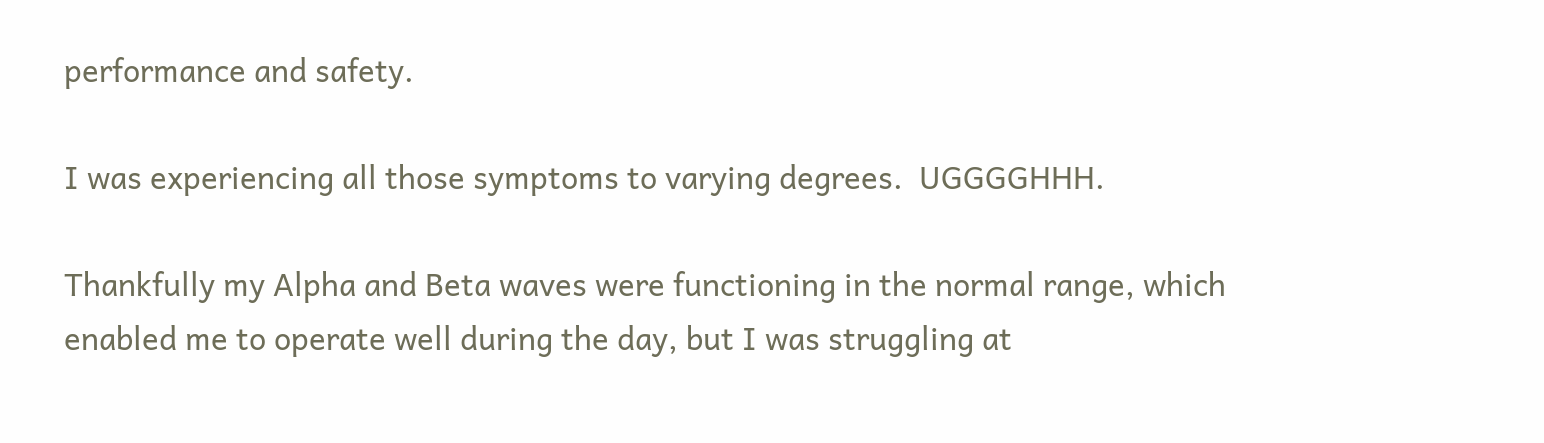performance and safety.

I was experiencing all those symptoms to varying degrees.  UGGGGHHH.

Thankfully my Alpha and Beta waves were functioning in the normal range, which enabled me to operate well during the day, but I was struggling at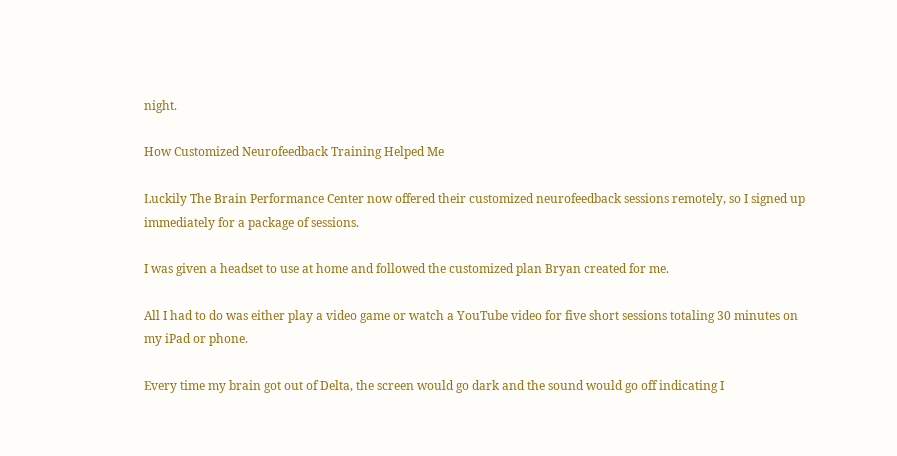night.

How Customized Neurofeedback Training Helped Me

Luckily The Brain Performance Center now offered their customized neurofeedback sessions remotely, so I signed up immediately for a package of sessions.

I was given a headset to use at home and followed the customized plan Bryan created for me.

All I had to do was either play a video game or watch a YouTube video for five short sessions totaling 30 minutes on my iPad or phone.

Every time my brain got out of Delta, the screen would go dark and the sound would go off indicating I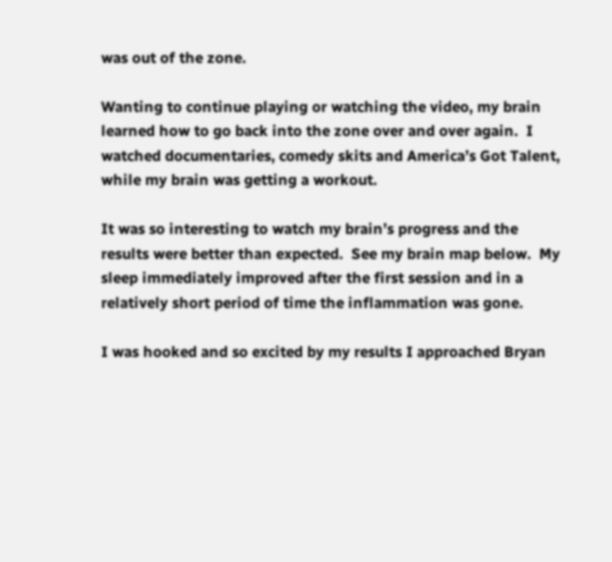was out of the zone.

Wanting to continue playing or watching the video, my brain learned how to go back into the zone over and over again.  I watched documentaries, comedy skits and America’s Got Talent, while my brain was getting a workout.

It was so interesting to watch my brain’s progress and the results were better than expected.  See my brain map below.  My sleep immediately improved after the first session and in a relatively short period of time the inflammation was gone.

I was hooked and so excited by my results I approached Bryan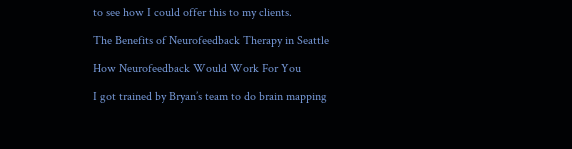to see how I could offer this to my clients.

The Benefits of Neurofeedback Therapy in Seattle

How Neurofeedback Would Work For You

I got trained by Bryan’s team to do brain mapping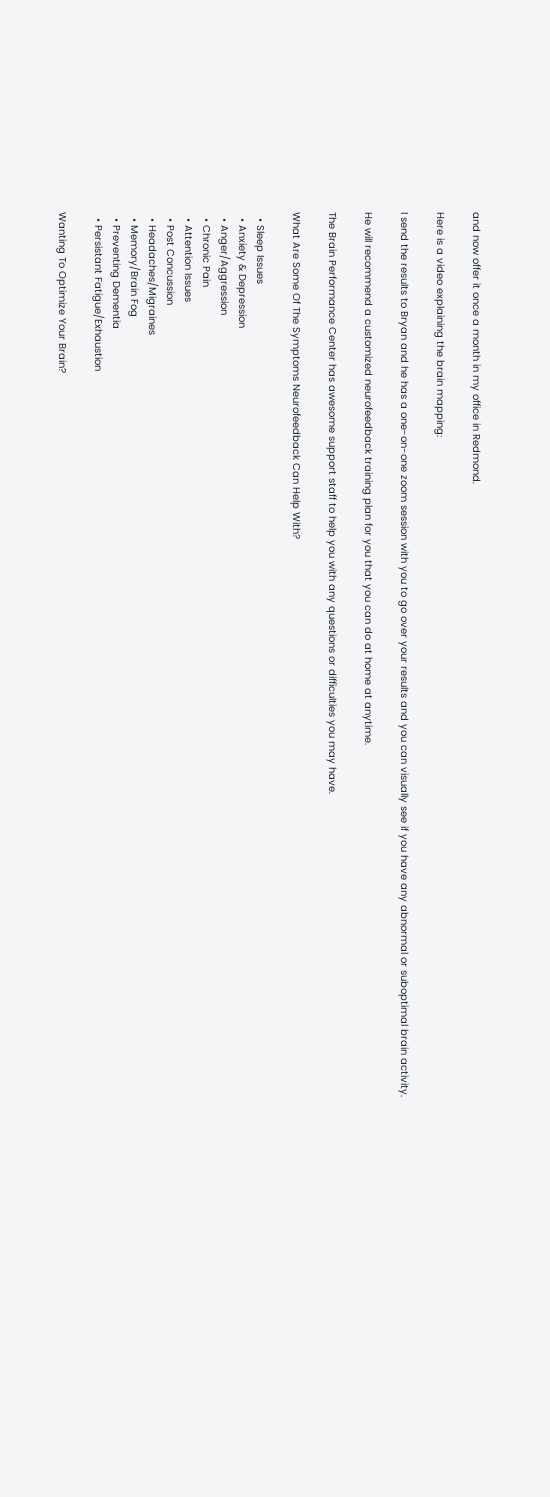and now offer it once a month in my office in Redmond.

Here is a video explaining the brain mapping:

I send the results to Bryan and he has a one-on-one zoom session with you to go over your results and you can visually see if you have any abnormal or suboptimal brain activity.

He will recommend a customized neurofeedback training plan for you that you can do at home at anytime.

The Brain Performance Center has awesome support staff to help you with any questions or difficulties you may have.

What Are Some Of The Symptoms Neurofeedback Can Help With?

  • Sleep Issues
  • Anxiety & Depression
  • Anger/Aggression
  • Chronic Pain
  • Attention Issues
  • Post Concussion
  • Headaches/Migraines
  • Memory/Brain Fog
  • Preventing Dementia
  • Persistant Fatigue/Exhaustion

Wanting To Optimize Your Brain?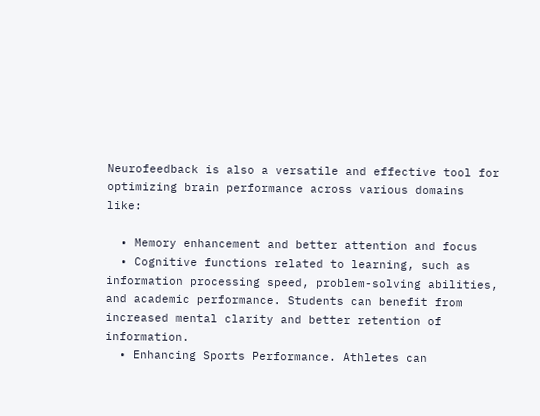Neurofeedback is also a versatile and effective tool for optimizing brain performance across various domains like:

  • Memory enhancement and better attention and focus
  • Cognitive functions related to learning, such as information processing speed, problem-solving abilities, and academic performance. Students can benefit from increased mental clarity and better retention of information.
  • Enhancing Sports Performance. Athletes can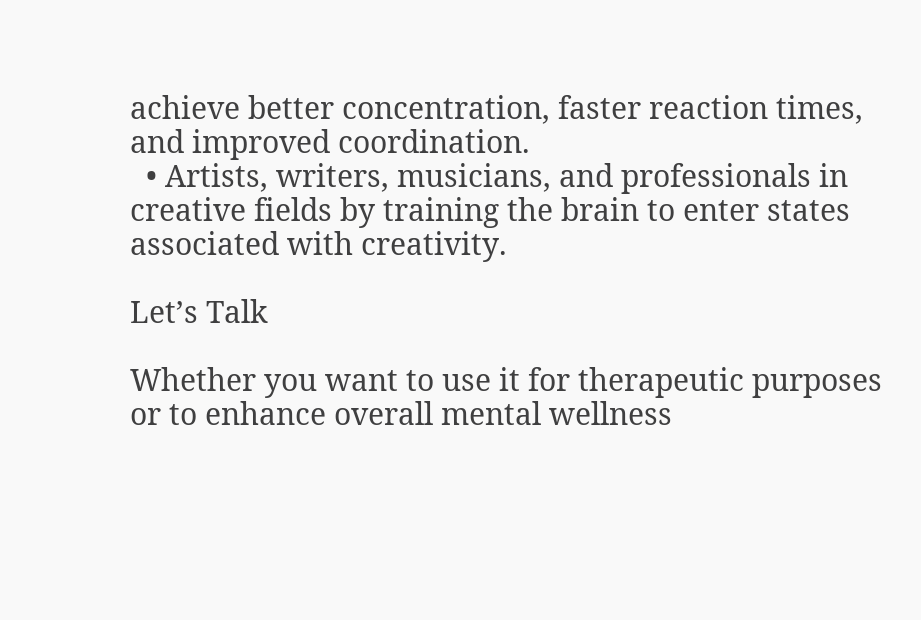achieve better concentration, faster reaction times, and improved coordination.
  • Artists, writers, musicians, and professionals in creative fields by training the brain to enter states associated with creativity.

Let’s Talk

Whether you want to use it for therapeutic purposes or to enhance overall mental wellness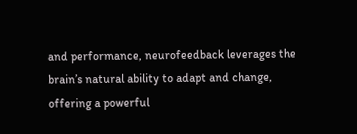and performance, neurofeedback leverages the brain’s natural ability to adapt and change, offering a powerful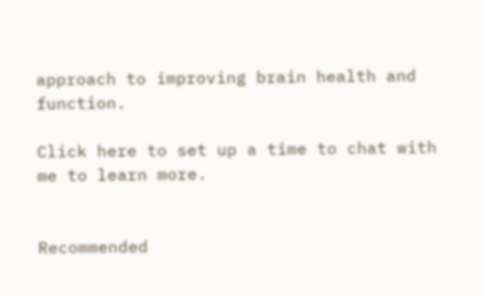approach to improving brain health and function.

Click here to set up a time to chat with me to learn more.


Recommended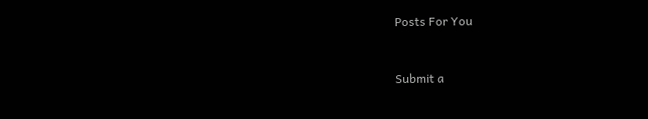Posts For You


Submit a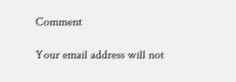Comment

Your email address will not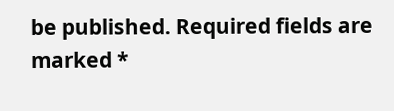be published. Required fields are marked *